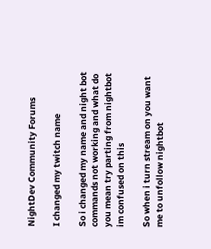NightDev Community Forums

I changed my twitch name

So i changed my name and night bot commands not working and what do you mean try parting from nightbot im confused on this

So when i turn stream on you want me to unfollow nightbot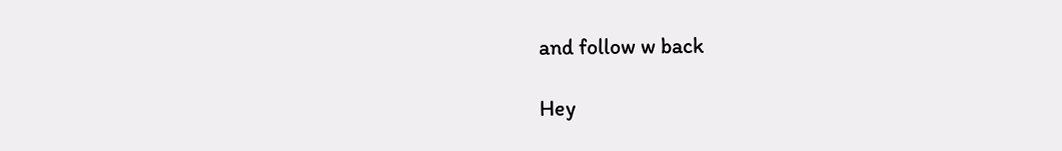and follow w back

Hey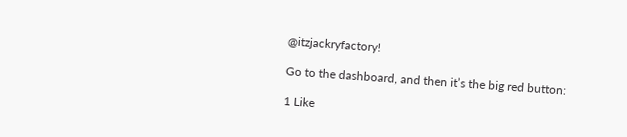@itzjackryfactory!

Go to the dashboard, and then it’s the big red button:

1 Like